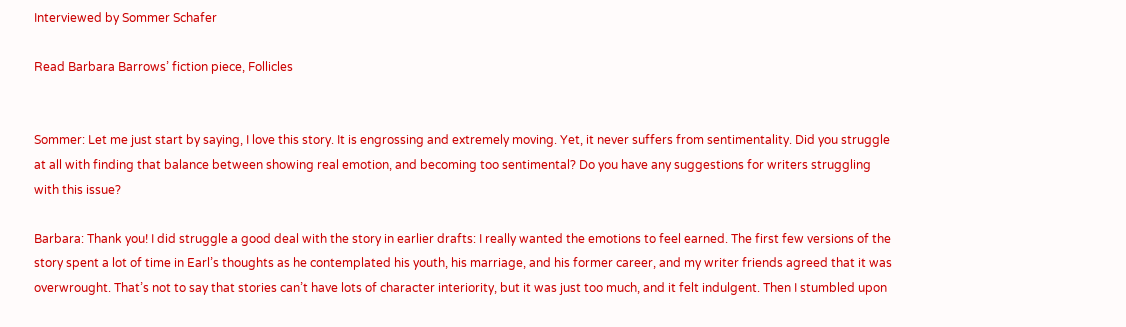Interviewed by Sommer Schafer

Read Barbara Barrows’ fiction piece, Follicles


Sommer: Let me just start by saying, I love this story. It is engrossing and extremely moving. Yet, it never suffers from sentimentality. Did you struggle at all with finding that balance between showing real emotion, and becoming too sentimental? Do you have any suggestions for writers struggling with this issue?

Barbara: Thank you! I did struggle a good deal with the story in earlier drafts: I really wanted the emotions to feel earned. The first few versions of the story spent a lot of time in Earl’s thoughts as he contemplated his youth, his marriage, and his former career, and my writer friends agreed that it was overwrought. That’s not to say that stories can’t have lots of character interiority, but it was just too much, and it felt indulgent. Then I stumbled upon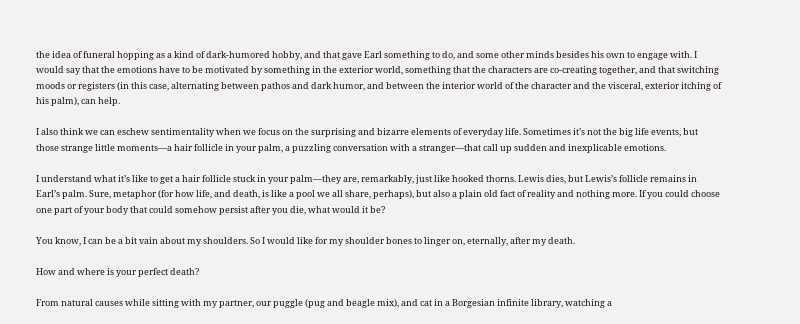the idea of funeral hopping as a kind of dark-humored hobby, and that gave Earl something to do, and some other minds besides his own to engage with. I would say that the emotions have to be motivated by something in the exterior world, something that the characters are co-creating together, and that switching moods or registers (in this case, alternating between pathos and dark humor, and between the interior world of the character and the visceral, exterior itching of his palm), can help.

I also think we can eschew sentimentality when we focus on the surprising and bizarre elements of everyday life. Sometimes it’s not the big life events, but those strange little moments—a hair follicle in your palm, a puzzling conversation with a stranger—that call up sudden and inexplicable emotions.

I understand what it’s like to get a hair follicle stuck in your palm—they are, remarkably, just like hooked thorns. Lewis dies, but Lewis’s follicle remains in Earl’s palm. Sure, metaphor (for how life, and death, is like a pool we all share, perhaps), but also a plain old fact of reality and nothing more. If you could choose one part of your body that could somehow persist after you die, what would it be?

You know, I can be a bit vain about my shoulders. So I would like for my shoulder bones to linger on, eternally, after my death.

How and where is your perfect death?

From natural causes while sitting with my partner, our puggle (pug and beagle mix), and cat in a Borgesian infinite library, watching a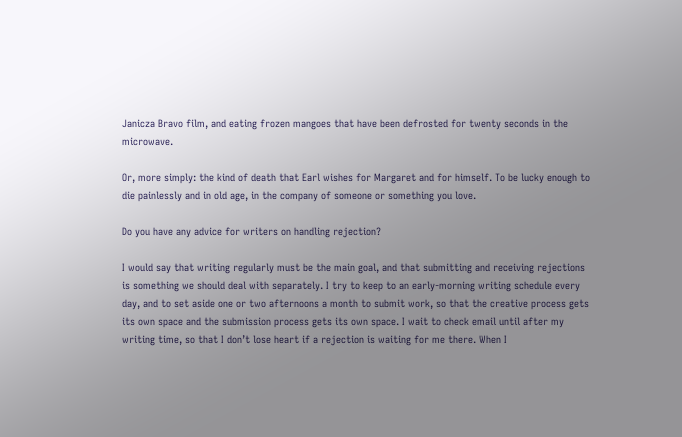Janicza Bravo film, and eating frozen mangoes that have been defrosted for twenty seconds in the microwave.

Or, more simply: the kind of death that Earl wishes for Margaret and for himself. To be lucky enough to die painlessly and in old age, in the company of someone or something you love.

Do you have any advice for writers on handling rejection?

I would say that writing regularly must be the main goal, and that submitting and receiving rejections is something we should deal with separately. I try to keep to an early-morning writing schedule every day, and to set aside one or two afternoons a month to submit work, so that the creative process gets its own space and the submission process gets its own space. I wait to check email until after my writing time, so that I don’t lose heart if a rejection is waiting for me there. When I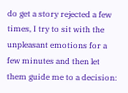do get a story rejected a few times, I try to sit with the unpleasant emotions for a few minutes and then let them guide me to a decision: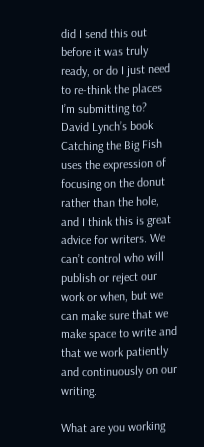did I send this out before it was truly ready, or do I just need to re-think the places I’m submitting to? David Lynch’s book Catching the Big Fish uses the expression of focusing on the donut rather than the hole, and I think this is great advice for writers. We can’t control who will publish or reject our work or when, but we can make sure that we make space to write and that we work patiently and continuously on our writing.

What are you working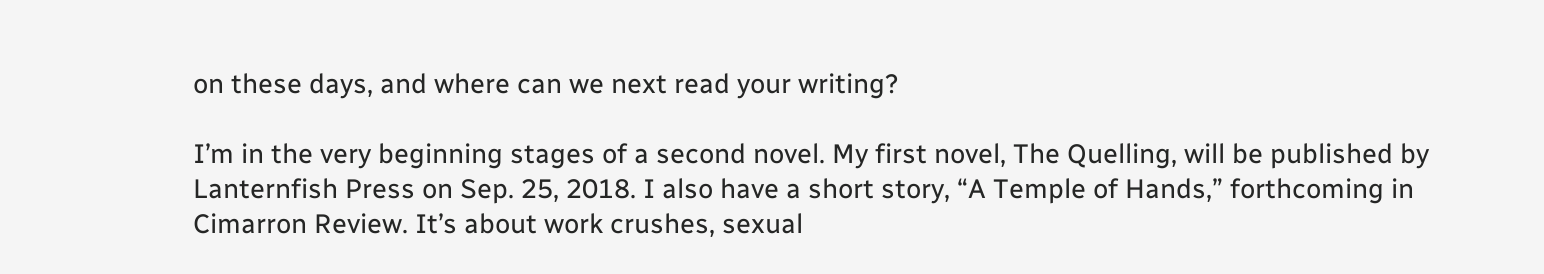on these days, and where can we next read your writing?

I’m in the very beginning stages of a second novel. My first novel, The Quelling, will be published by Lanternfish Press on Sep. 25, 2018. I also have a short story, “A Temple of Hands,” forthcoming in Cimarron Review. It’s about work crushes, sexual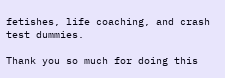fetishes, life coaching, and crash test dummies.

Thank you so much for doing this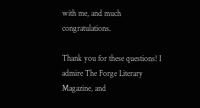with me, and much congratulations.

Thank you for these questions! I admire The Forge Literary Magazine, and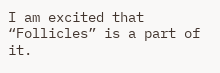I am excited that “Follicles” is a part of it.